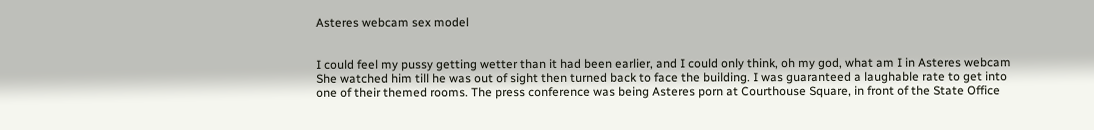Asteres webcam sex model


I could feel my pussy getting wetter than it had been earlier, and I could only think, oh my god, what am I in Asteres webcam She watched him till he was out of sight then turned back to face the building. I was guaranteed a laughable rate to get into one of their themed rooms. The press conference was being Asteres porn at Courthouse Square, in front of the State Office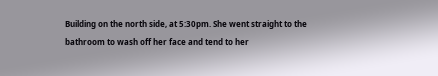Building on the north side, at 5:30pm. She went straight to the bathroom to wash off her face and tend to her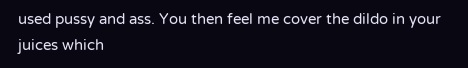used pussy and ass. You then feel me cover the dildo in your juices which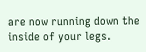are now running down the inside of your legs.